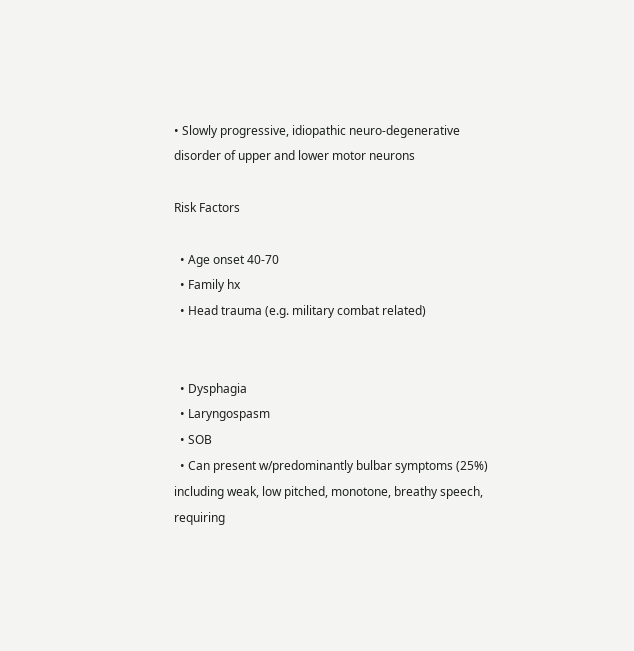• Slowly progressive, idiopathic neuro-degenerative disorder of upper and lower motor neurons

Risk Factors

  • Age onset 40-70
  • Family hx
  • Head trauma (e.g. military combat related)


  • Dysphagia
  • Laryngospasm
  • SOB
  • Can present w/predominantly bulbar symptoms (25%) including weak, low pitched, monotone, breathy speech, requiring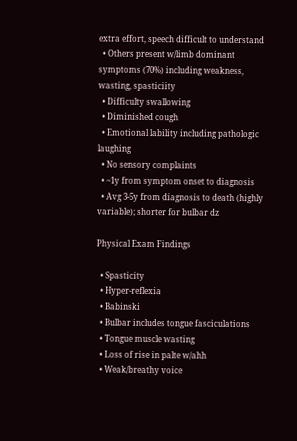extra effort, speech difficult to understand
  • Others present w/limb dominant symptoms (70%) including weakness, wasting, spasticiity
  • Difficulty swallowing
  • Diminished cough
  • Emotional lability including pathologic laughing
  • No sensory complaints
  • ~1y from symptom onset to diagnosis
  • Avg 3-5y from diagnosis to death (highly variable); shorter for bulbar dz

Physical Exam Findings

  • Spasticity
  • Hyper-reflexia
  • Babinski
  • Bulbar includes tongue fasciculations
  • Tongue muscle wasting
  • Loss of rise in palte w/ahh
  • Weak/breathy voice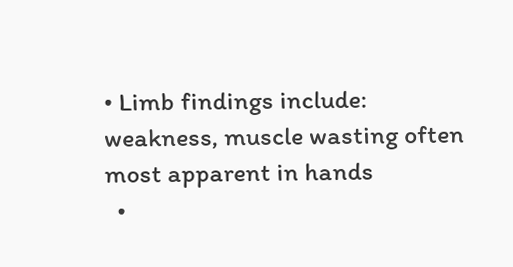• Limb findings include: weakness, muscle wasting often most apparent in hands
  •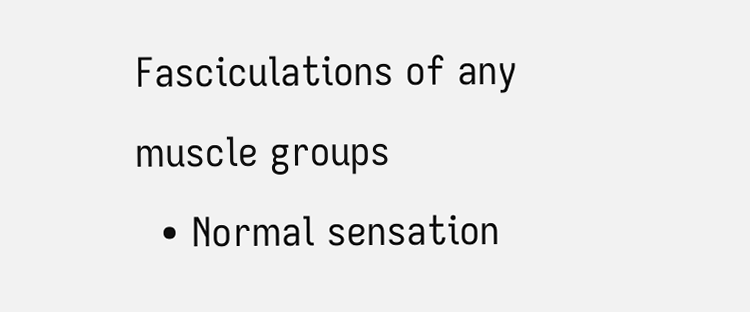Fasciculations of any muscle groups
  • Normal sensation